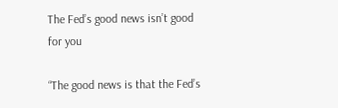The Fed’s good news isn’t good for you

“The good news is that the Fed’s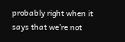probably right when it says that we’re not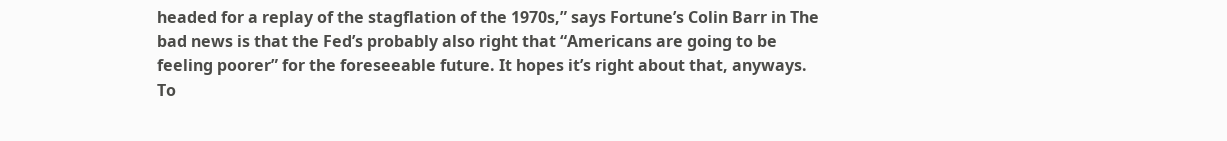headed for a replay of the stagflation of the 1970s,” says Fortune’s Colin Barr in The bad news is that the Fed’s probably also right that “Americans are going to be feeling poorer” for the foreseeable future. It hopes it’s right about that, anyways. To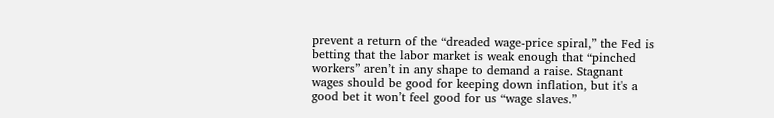prevent a return of the “dreaded wage-price spiral,” the Fed is betting that the labor market is weak enough that “pinched workers” aren’t in any shape to demand a raise. Stagnant wages should be good for keeping down inflation, but it's a good bet it won’t feel good for us “wage slaves.”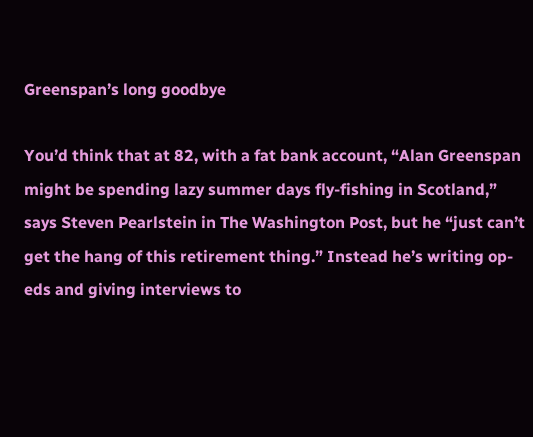Greenspan’s long goodbye

You’d think that at 82, with a fat bank account, “Alan Greenspan might be spending lazy summer days fly-fishing in Scotland,” says Steven Pearlstein in The Washington Post, but he “just can’t get the hang of this retirement thing.” Instead he’s writing op-eds and giving interviews to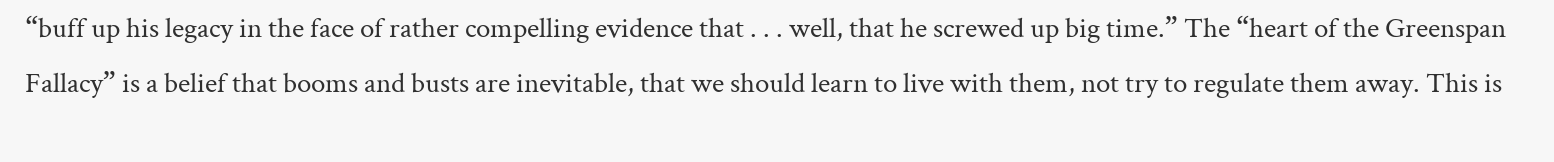“buff up his legacy in the face of rather compelling evidence that . . . well, that he screwed up big time.” The “heart of the Greenspan Fallacy” is a belief that booms and busts are inevitable, that we should learn to live with them, not try to regulate them away. This is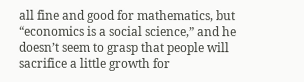all fine and good for mathematics, but “economics is a social science,” and he doesn’t seem to grasp that people will sacrifice a little growth for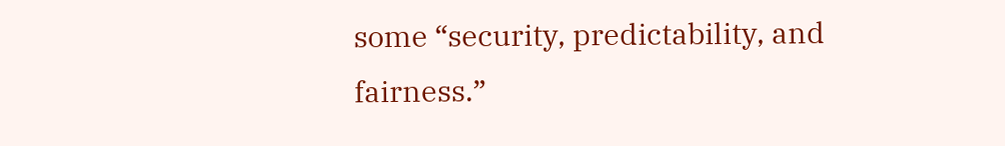some “security, predictability, and fairness.”